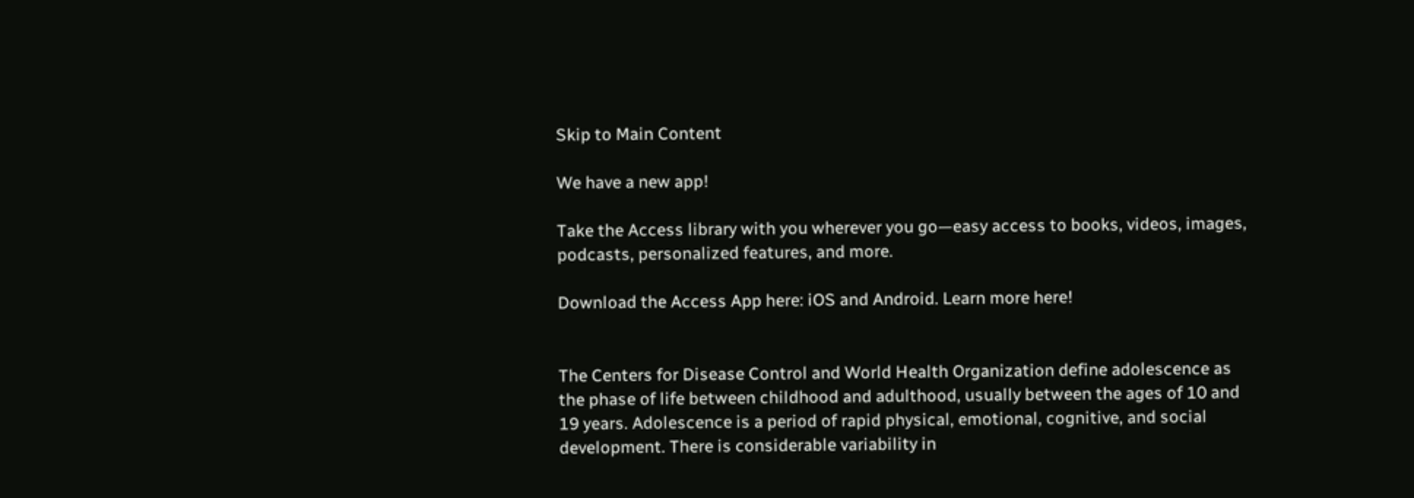Skip to Main Content

We have a new app!

Take the Access library with you wherever you go—easy access to books, videos, images, podcasts, personalized features, and more.

Download the Access App here: iOS and Android. Learn more here!


The Centers for Disease Control and World Health Organization define adolescence as the phase of life between childhood and adulthood, usually between the ages of 10 and 19 years. Adolescence is a period of rapid physical, emotional, cognitive, and social development. There is considerable variability in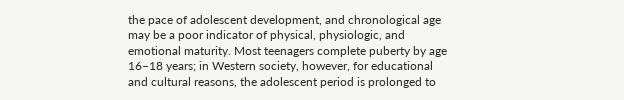the pace of adolescent development, and chronological age may be a poor indicator of physical, physiologic, and emotional maturity. Most teenagers complete puberty by age 16–18 years; in Western society, however, for educational and cultural reasons, the adolescent period is prolonged to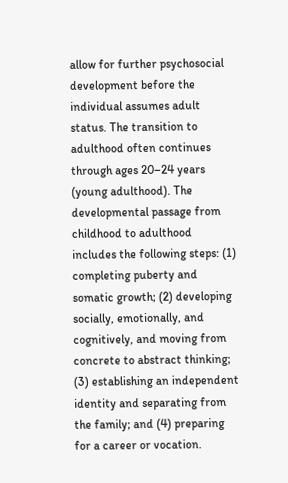allow for further psychosocial development before the individual assumes adult status. The transition to adulthood often continues through ages 20–24 years (young adulthood). The developmental passage from childhood to adulthood includes the following steps: (1) completing puberty and somatic growth; (2) developing socially, emotionally, and cognitively, and moving from concrete to abstract thinking; (3) establishing an independent identity and separating from the family; and (4) preparing for a career or vocation.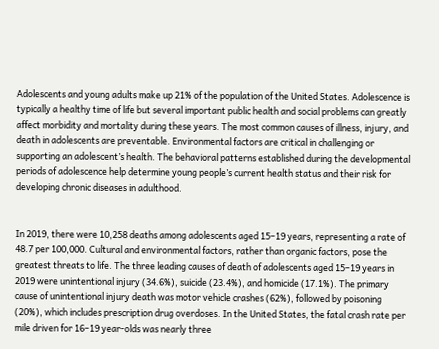Adolescents and young adults make up 21% of the population of the United States. Adolescence is typically a healthy time of life but several important public health and social problems can greatly affect morbidity and mortality during these years. The most common causes of illness, injury, and death in adolescents are preventable. Environmental factors are critical in challenging or supporting an adolescent’s health. The behavioral patterns established during the developmental periods of adolescence help determine young people’s current health status and their risk for developing chronic diseases in adulthood.


In 2019, there were 10,258 deaths among adolescents aged 15–19 years, representing a rate of 48.7 per 100,000. Cultural and environmental factors, rather than organic factors, pose the greatest threats to life. The three leading causes of death of adolescents aged 15–19 years in 2019 were unintentional injury (34.6%), suicide (23.4%), and homicide (17.1%). The primary cause of unintentional injury death was motor vehicle crashes (62%), followed by poisoning (20%), which includes prescription drug overdoses. In the United States, the fatal crash rate per mile driven for 16–19 year-olds was nearly three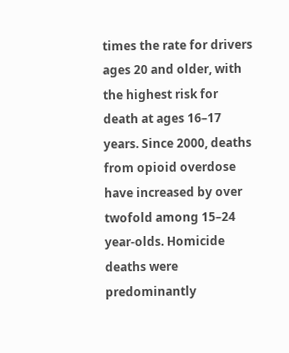times the rate for drivers ages 20 and older, with the highest risk for death at ages 16–17 years. Since 2000, deaths from opioid overdose have increased by over twofold among 15–24 year-olds. Homicide deaths were predominantly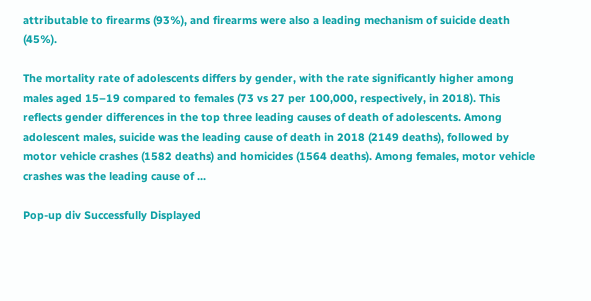attributable to firearms (93%), and firearms were also a leading mechanism of suicide death (45%).

The mortality rate of adolescents differs by gender, with the rate significantly higher among males aged 15–19 compared to females (73 vs 27 per 100,000, respectively, in 2018). This reflects gender differences in the top three leading causes of death of adolescents. Among adolescent males, suicide was the leading cause of death in 2018 (2149 deaths), followed by motor vehicle crashes (1582 deaths) and homicides (1564 deaths). Among females, motor vehicle crashes was the leading cause of ...

Pop-up div Successfully Displayed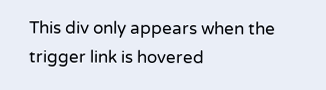This div only appears when the trigger link is hovered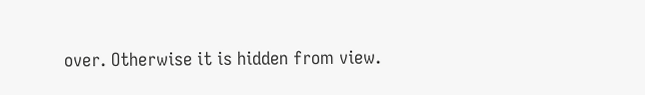over. Otherwise it is hidden from view.